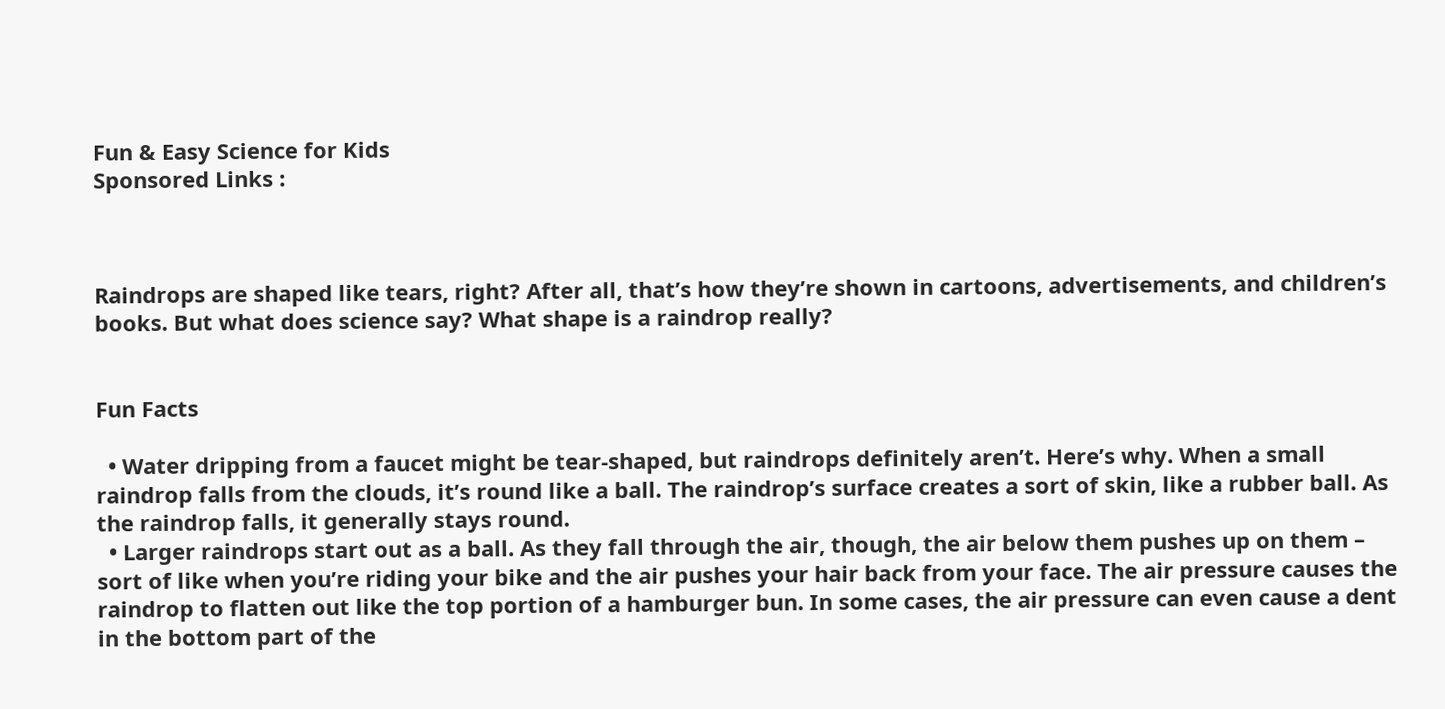Fun & Easy Science for Kids
Sponsored Links :



Raindrops are shaped like tears, right? After all, that’s how they’re shown in cartoons, advertisements, and children’s books. But what does science say? What shape is a raindrop really?


Fun Facts

  • Water dripping from a faucet might be tear-shaped, but raindrops definitely aren’t. Here’s why. When a small raindrop falls from the clouds, it’s round like a ball. The raindrop’s surface creates a sort of skin, like a rubber ball. As the raindrop falls, it generally stays round.
  • Larger raindrops start out as a ball. As they fall through the air, though, the air below them pushes up on them – sort of like when you’re riding your bike and the air pushes your hair back from your face. The air pressure causes the raindrop to flatten out like the top portion of a hamburger bun. In some cases, the air pressure can even cause a dent in the bottom part of the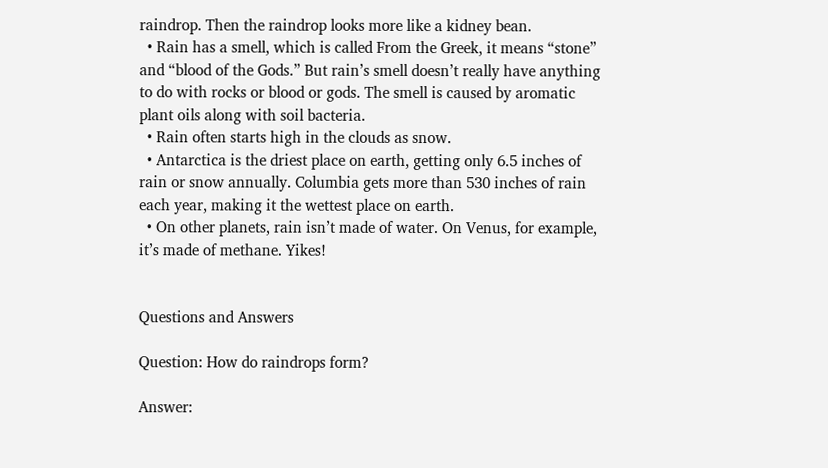raindrop. Then the raindrop looks more like a kidney bean.
  • Rain has a smell, which is called From the Greek, it means “stone” and “blood of the Gods.” But rain’s smell doesn’t really have anything to do with rocks or blood or gods. The smell is caused by aromatic plant oils along with soil bacteria.
  • Rain often starts high in the clouds as snow.
  • Antarctica is the driest place on earth, getting only 6.5 inches of rain or snow annually. Columbia gets more than 530 inches of rain each year, making it the wettest place on earth.
  • On other planets, rain isn’t made of water. On Venus, for example, it’s made of methane. Yikes!


Questions and Answers

Question: How do raindrops form?

Answer: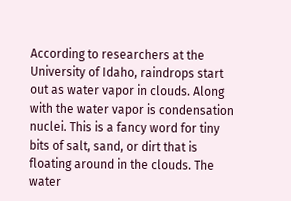According to researchers at the University of Idaho, raindrops start out as water vapor in clouds. Along with the water vapor is condensation nuclei. This is a fancy word for tiny bits of salt, sand, or dirt that is floating around in the clouds. The water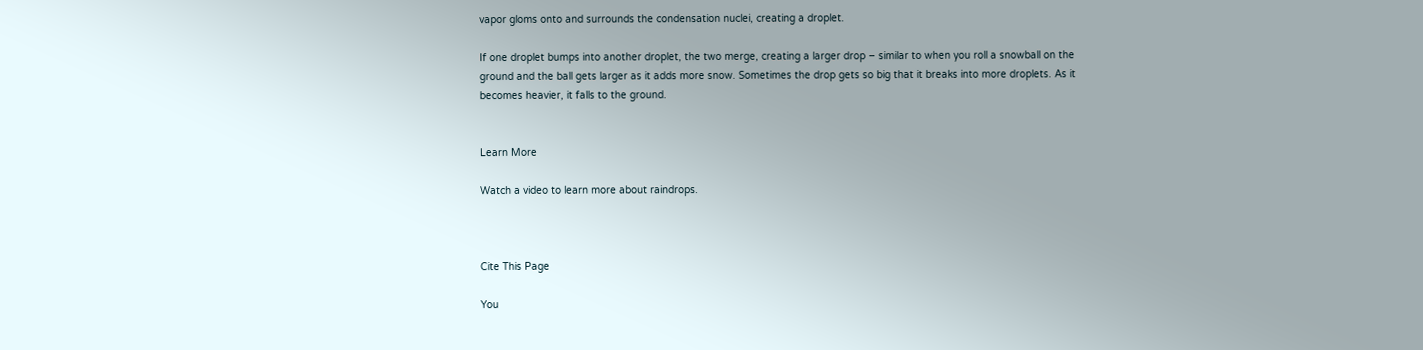vapor gloms onto and surrounds the condensation nuclei, creating a droplet.

If one droplet bumps into another droplet, the two merge, creating a larger drop – similar to when you roll a snowball on the ground and the ball gets larger as it adds more snow. Sometimes the drop gets so big that it breaks into more droplets. As it becomes heavier, it falls to the ground.


Learn More

Watch a video to learn more about raindrops.



Cite This Page

You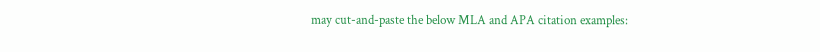may cut-and-paste the below MLA and APA citation examples: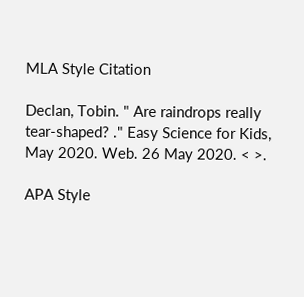MLA Style Citation

Declan, Tobin. " Are raindrops really tear-shaped? ." Easy Science for Kids, May 2020. Web. 26 May 2020. < >.

APA Style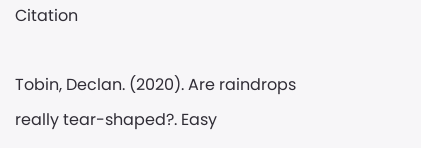Citation

Tobin, Declan. (2020). Are raindrops really tear-shaped?. Easy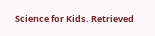Science for Kids. Retrieved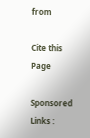from

Cite this Page

Sponsored Links :